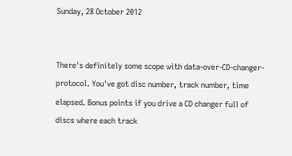Sunday, 28 October 2012


There's definitely some scope with data-over-CD-changer-protocol. You've got disc number, track number, time elapsed. Bonus points if you drive a CD changer full of discs where each track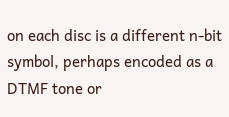on each disc is a different n-bit symbol, perhaps encoded as a DTMF tone or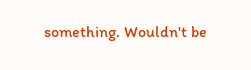something. Wouldn't be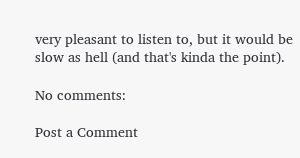very pleasant to listen to, but it would be slow as hell (and that's kinda the point).

No comments:

Post a Comment